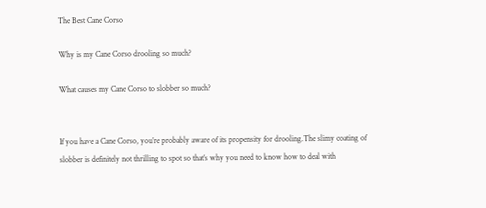The Best Cane Corso

Why is my Cane Corso drooling so much?

What causes my Cane Corso to slobber so much?


If you have a Cane Corso, you’re probably aware of its propensity for drooling.The slimy coating of
slobber is definitely not thrilling to spot so that’s why you need to know how to deal with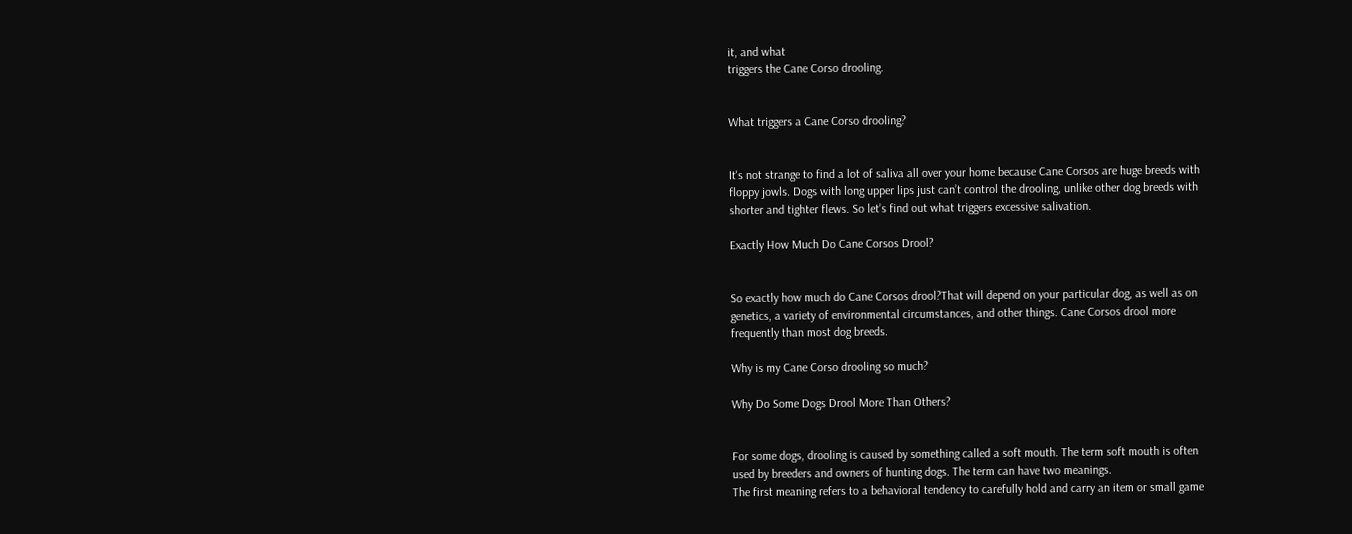it, and what
triggers the Cane Corso drooling.


What triggers a Cane Corso drooling?


It's not strange to find a lot of saliva all over your home because Cane Corsos are huge breeds with
floppy jowls. Dogs with long upper lips just can’t control the drooling, unlike other dog breeds with
shorter and tighter flews. So let’s find out what triggers excessive salivation.

Exactly How Much Do Cane Corsos Drool?


So exactly how much do Cane Corsos drool?That will depend on your particular dog, as well as on
genetics, a variety of environmental circumstances, and other things. Cane Corsos drool more
frequently than most dog breeds.

Why is my Cane Corso drooling so much?

Why Do Some Dogs Drool More Than Others?


For some dogs, drooling is caused by something called a soft mouth. The term soft mouth is often
used by breeders and owners of hunting dogs. The term can have two meanings.
The first meaning refers to a behavioral tendency to carefully hold and carry an item or small game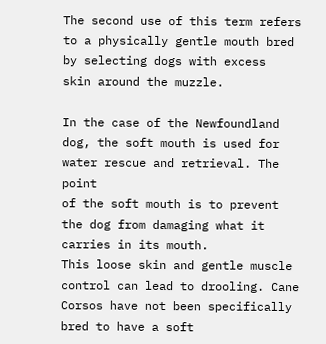The second use of this term refers to a physically gentle mouth bred by selecting dogs with excess
skin around the muzzle.

In the case of the Newfoundland dog, the soft mouth is used for water rescue and retrieval. The point
of the soft mouth is to prevent the dog from damaging what it carries in its mouth.
This loose skin and gentle muscle control can lead to drooling. Cane Corsos have not been specifically
bred to have a soft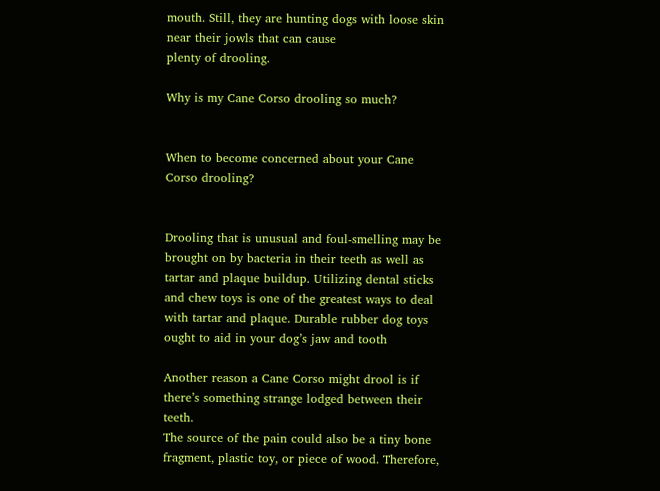mouth. Still, they are hunting dogs with loose skin near their jowls that can cause
plenty of drooling.

Why is my Cane Corso drooling so much?


When to become concerned about your Cane Corso drooling?


Drooling that is unusual and foul-smelling may be brought on by bacteria in their teeth as well as
tartar and plaque buildup. Utilizing dental sticks and chew toys is one of the greatest ways to deal
with tartar and plaque. Durable rubber dog toys ought to aid in your dog’s jaw and tooth

Another reason a Cane Corso might drool is if there’s something strange lodged between their teeth.
The source of the pain could also be a tiny bone fragment, plastic toy, or piece of wood. Therefore,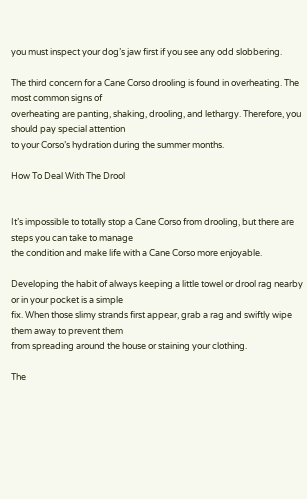you must inspect your dog’s jaw first if you see any odd slobbering.

The third concern for a Cane Corso drooling is found in overheating. The most common signs of
overheating are panting, shaking, drooling, and lethargy. Therefore, you should pay special attention
to your Corso’s hydration during the summer months.

How To Deal With The Drool


It’s impossible to totally stop a Cane Corso from drooling, but there are steps you can take to manage
the condition and make life with a Cane Corso more enjoyable.

Developing the habit of always keeping a little towel or drool rag nearby or in your pocket is a simple
fix. When those slimy strands first appear, grab a rag and swiftly wipe them away to prevent them
from spreading around the house or staining your clothing.

The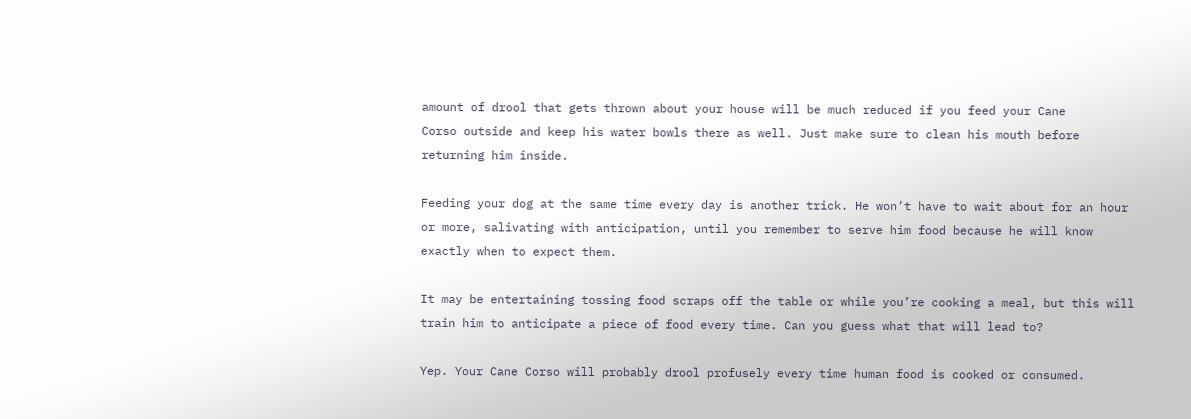amount of drool that gets thrown about your house will be much reduced if you feed your Cane
Corso outside and keep his water bowls there as well. Just make sure to clean his mouth before
returning him inside.

Feeding your dog at the same time every day is another trick. He won’t have to wait about for an hour
or more, salivating with anticipation, until you remember to serve him food because he will know
exactly when to expect them.

It may be entertaining tossing food scraps off the table or while you’re cooking a meal, but this will
train him to anticipate a piece of food every time. Can you guess what that will lead to?

Yep. Your Cane Corso will probably drool profusely every time human food is cooked or consumed.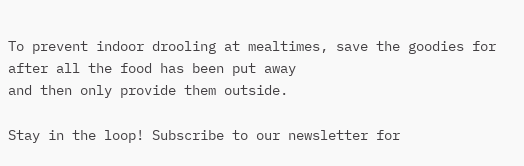To prevent indoor drooling at mealtimes, save the goodies for after all the food has been put away
and then only provide them outside.

Stay in the loop! Subscribe to our newsletter for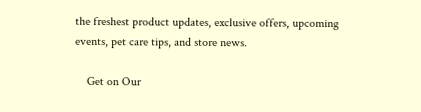the freshest product updates, exclusive offers, upcoming events, pet care tips, and store news.

    Get on Our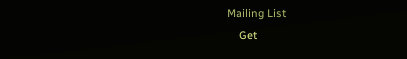Mailing List
    Get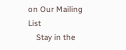on Our Mailing List
    Stay in the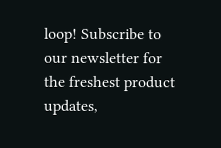loop! Subscribe to our newsletter for the freshest product updates,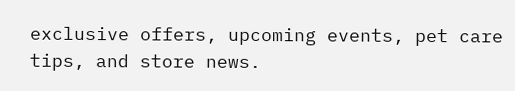exclusive offers, upcoming events, pet care tips, and store news.